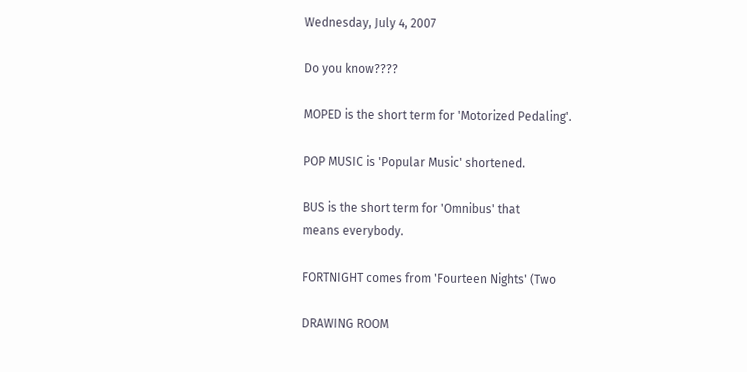Wednesday, July 4, 2007

Do you know????

MOPED is the short term for 'Motorized Pedaling'.

POP MUSIC is 'Popular Music' shortened.

BUS is the short term for 'Omnibus' that
means everybody.

FORTNIGHT comes from 'Fourteen Nights' (Two

DRAWING ROOM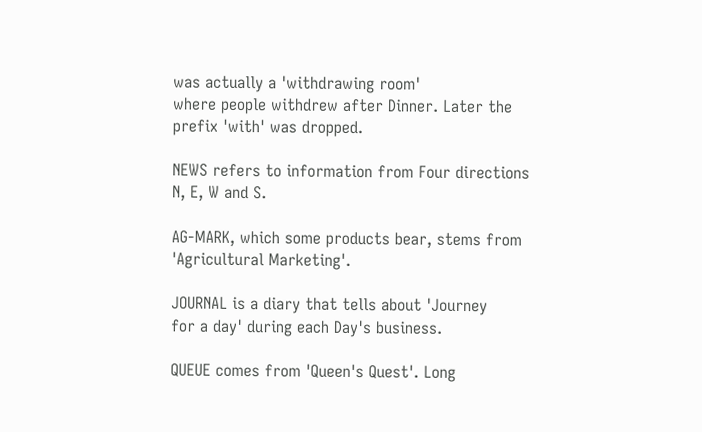was actually a 'withdrawing room'
where people withdrew after Dinner. Later the
prefix 'with' was dropped.

NEWS refers to information from Four directions
N, E, W and S.

AG-MARK, which some products bear, stems from
'Agricultural Marketing'.

JOURNAL is a diary that tells about 'Journey
for a day' during each Day's business.

QUEUE comes from 'Queen's Quest'. Long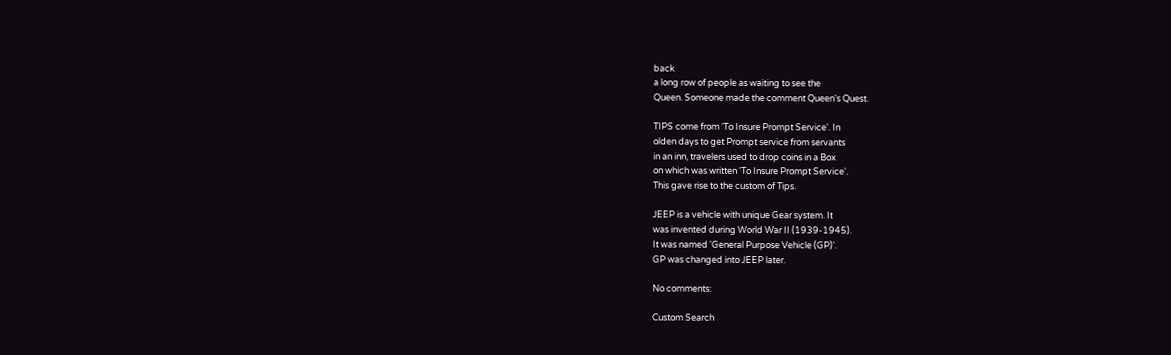back
a long row of people as waiting to see the
Queen. Someone made the comment Queen's Quest.

TIPS come from 'To Insure Prompt Service'. In
olden days to get Prompt service from servants
in an inn, travelers used to drop coins in a Box
on which was written 'To Insure Prompt Service'.
This gave rise to the custom of Tips.

JEEP is a vehicle with unique Gear system. It
was invented during World War II (1939-1945).
It was named 'General Purpose Vehicle (GP)'.
GP was changed into JEEP later.

No comments:

Custom Search